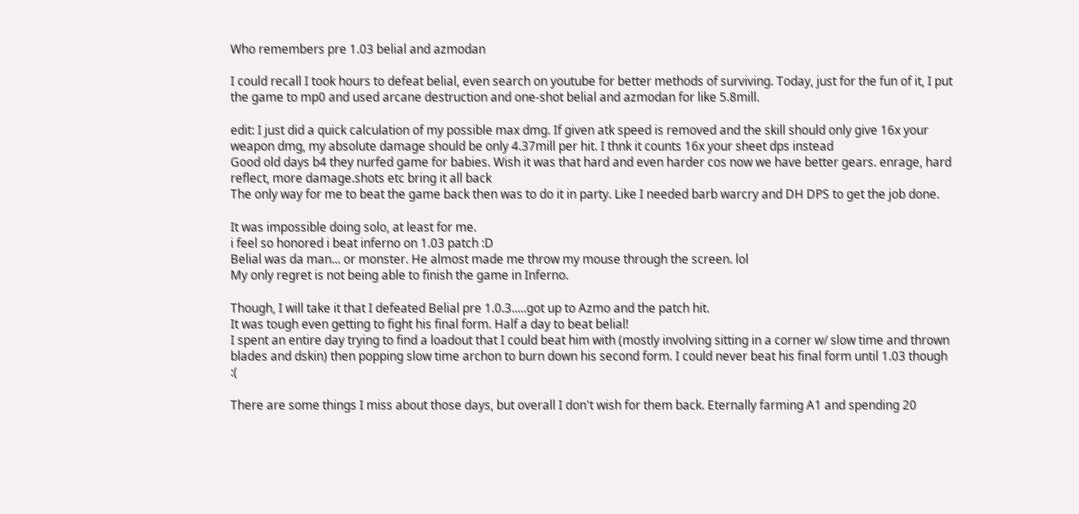Who remembers pre 1.03 belial and azmodan

I could recall I took hours to defeat belial, even search on youtube for better methods of surviving. Today, just for the fun of it, I put the game to mp0 and used arcane destruction and one-shot belial and azmodan for like 5.8mill.

edit: I just did a quick calculation of my possible max dmg. If given atk speed is removed and the skill should only give 16x your weapon dmg, my absolute damage should be only 4.37mill per hit. I thnk it counts 16x your sheet dps instead
Good old days b4 they nurfed game for babies. Wish it was that hard and even harder cos now we have better gears. enrage, hard reflect, more damage.shots etc bring it all back
The only way for me to beat the game back then was to do it in party. Like I needed barb warcry and DH DPS to get the job done.

It was impossible doing solo, at least for me.
i feel so honored i beat inferno on 1.03 patch :D
Belial was da man... or monster. He almost made me throw my mouse through the screen. lol
My only regret is not being able to finish the game in Inferno.

Though, I will take it that I defeated Belial pre 1.0.3.....got up to Azmo and the patch hit.
It was tough even getting to fight his final form. Half a day to beat belial!
I spent an entire day trying to find a loadout that I could beat him with (mostly involving sitting in a corner w/ slow time and thrown blades and dskin) then popping slow time archon to burn down his second form. I could never beat his final form until 1.03 though :(

There are some things I miss about those days, but overall I don't wish for them back. Eternally farming A1 and spending 20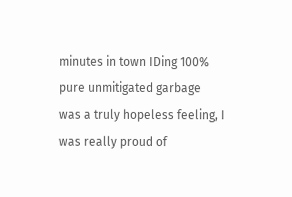minutes in town IDing 100% pure unmitigated garbage was a truly hopeless feeling, I was really proud of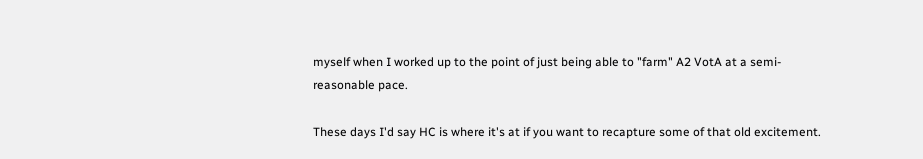myself when I worked up to the point of just being able to "farm" A2 VotA at a semi-reasonable pace.

These days I'd say HC is where it's at if you want to recapture some of that old excitement.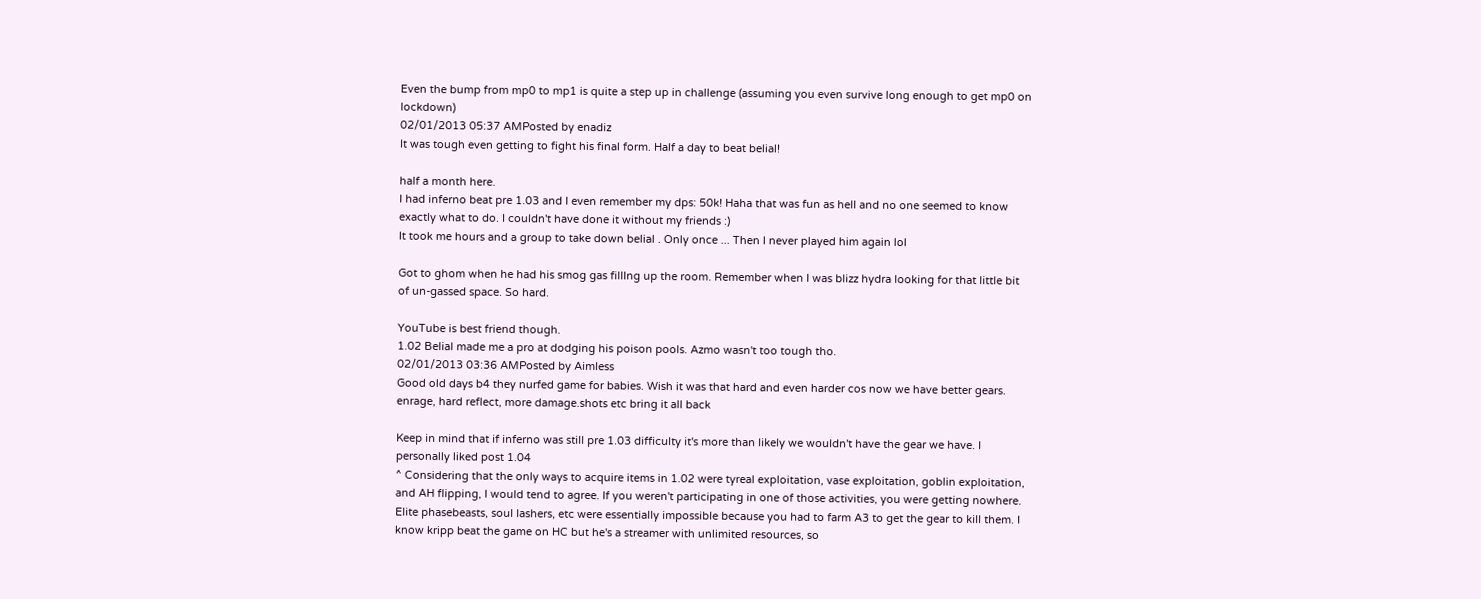Even the bump from mp0 to mp1 is quite a step up in challenge (assuming you even survive long enough to get mp0 on lockdown)
02/01/2013 05:37 AMPosted by enadiz
It was tough even getting to fight his final form. Half a day to beat belial!

half a month here.
I had inferno beat pre 1.03 and I even remember my dps: 50k! Haha that was fun as hell and no one seemed to know exactly what to do. I couldn't have done it without my friends :)
It took me hours and a group to take down belial . Only once ... Then I never played him again lol

Got to ghom when he had his smog gas fillIng up the room. Remember when I was blizz hydra looking for that little bit of un-gassed space. So hard.

YouTube is best friend though.
1.02 Belial made me a pro at dodging his poison pools. Azmo wasn't too tough tho.
02/01/2013 03:36 AMPosted by Aimless
Good old days b4 they nurfed game for babies. Wish it was that hard and even harder cos now we have better gears. enrage, hard reflect, more damage.shots etc bring it all back

Keep in mind that if inferno was still pre 1.03 difficulty it's more than likely we wouldn't have the gear we have. I personally liked post 1.04
^ Considering that the only ways to acquire items in 1.02 were tyreal exploitation, vase exploitation, goblin exploitation, and AH flipping, I would tend to agree. If you weren't participating in one of those activities, you were getting nowhere. Elite phasebeasts, soul lashers, etc were essentially impossible because you had to farm A3 to get the gear to kill them. I know kripp beat the game on HC but he's a streamer with unlimited resources, so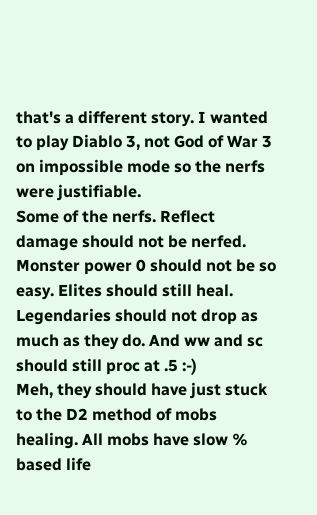that's a different story. I wanted to play Diablo 3, not God of War 3 on impossible mode so the nerfs were justifiable.
Some of the nerfs. Reflect damage should not be nerfed. Monster power 0 should not be so easy. Elites should still heal. Legendaries should not drop as much as they do. And ww and sc should still proc at .5 :-)
Meh, they should have just stuck to the D2 method of mobs healing. All mobs have slow % based life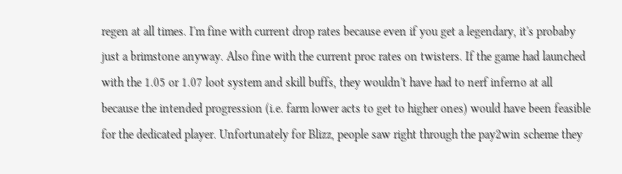regen at all times. I'm fine with current drop rates because even if you get a legendary, it's probaby just a brimstone anyway. Also fine with the current proc rates on twisters. If the game had launched with the 1.05 or 1.07 loot system and skill buffs, they wouldn't have had to nerf inferno at all because the intended progression (i.e. farm lower acts to get to higher ones) would have been feasible for the dedicated player. Unfortunately for Blizz, people saw right through the pay2win scheme they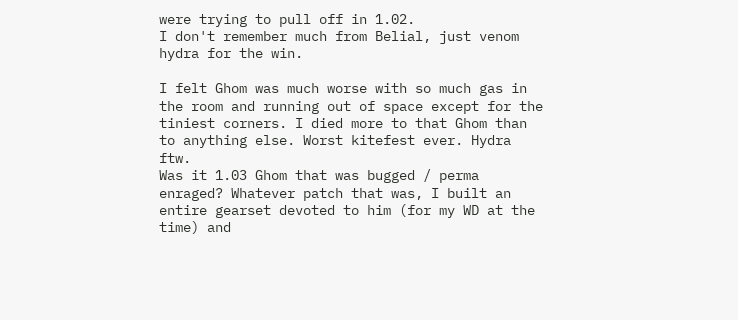were trying to pull off in 1.02.
I don't remember much from Belial, just venom hydra for the win.

I felt Ghom was much worse with so much gas in the room and running out of space except for the tiniest corners. I died more to that Ghom than to anything else. Worst kitefest ever. Hydra ftw.
Was it 1.03 Ghom that was bugged / perma enraged? Whatever patch that was, I built an entire gearset devoted to him (for my WD at the time) and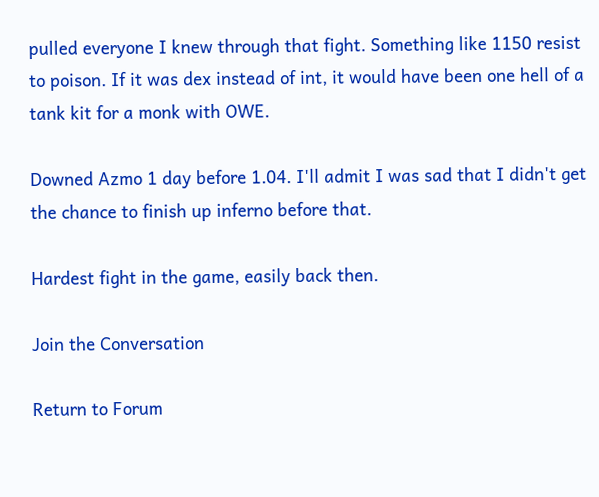pulled everyone I knew through that fight. Something like 1150 resist to poison. If it was dex instead of int, it would have been one hell of a tank kit for a monk with OWE.

Downed Azmo 1 day before 1.04. I'll admit I was sad that I didn't get the chance to finish up inferno before that.

Hardest fight in the game, easily back then.

Join the Conversation

Return to Forum